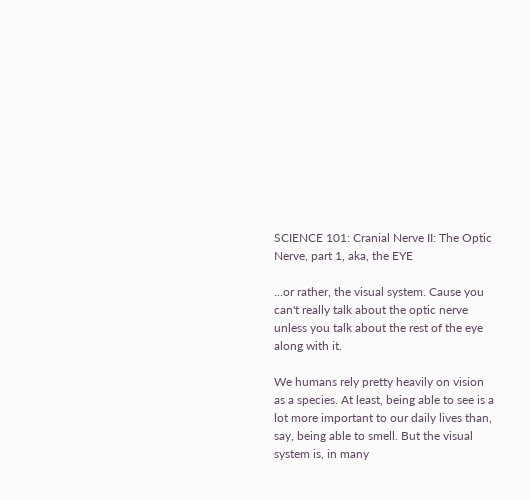SCIENCE 101: Cranial Nerve II: The Optic Nerve, part 1, aka, the EYE

...or rather, the visual system. Cause you can't really talk about the optic nerve unless you talk about the rest of the eye along with it.

We humans rely pretty heavily on vision as a species. At least, being able to see is a lot more important to our daily lives than, say, being able to smell. But the visual system is, in many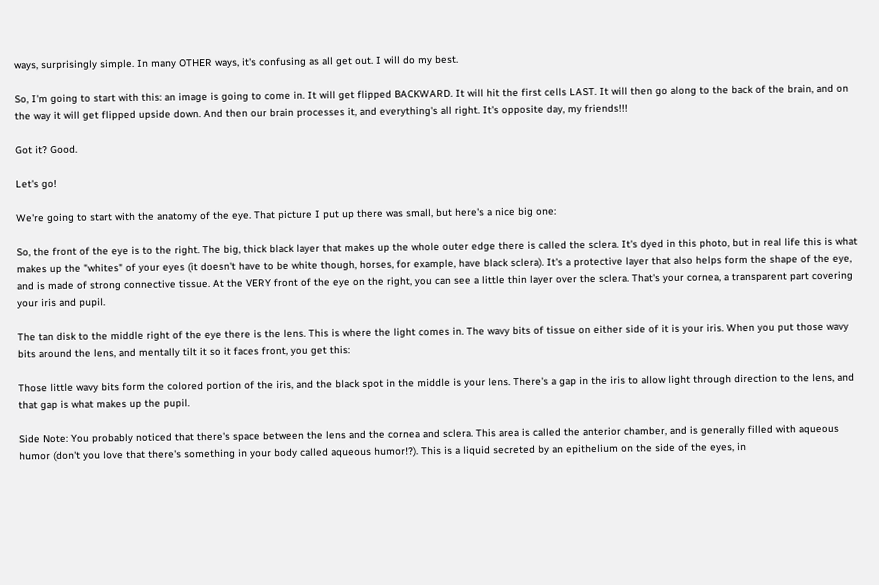ways, surprisingly simple. In many OTHER ways, it's confusing as all get out. I will do my best.

So, I'm going to start with this: an image is going to come in. It will get flipped BACKWARD. It will hit the first cells LAST. It will then go along to the back of the brain, and on the way it will get flipped upside down. And then our brain processes it, and everything's all right. It's opposite day, my friends!!!

Got it? Good.

Let's go!

We're going to start with the anatomy of the eye. That picture I put up there was small, but here's a nice big one:

So, the front of the eye is to the right. The big, thick black layer that makes up the whole outer edge there is called the sclera. It's dyed in this photo, but in real life this is what makes up the "whites" of your eyes (it doesn't have to be white though, horses, for example, have black sclera). It's a protective layer that also helps form the shape of the eye, and is made of strong connective tissue. At the VERY front of the eye on the right, you can see a little thin layer over the sclera. That's your cornea, a transparent part covering your iris and pupil.

The tan disk to the middle right of the eye there is the lens. This is where the light comes in. The wavy bits of tissue on either side of it is your iris. When you put those wavy bits around the lens, and mentally tilt it so it faces front, you get this:

Those little wavy bits form the colored portion of the iris, and the black spot in the middle is your lens. There's a gap in the iris to allow light through direction to the lens, and that gap is what makes up the pupil.

Side Note: You probably noticed that there's space between the lens and the cornea and sclera. This area is called the anterior chamber, and is generally filled with aqueous humor (don't you love that there's something in your body called aqueous humor!?). This is a liquid secreted by an epithelium on the side of the eyes, in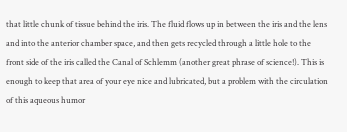that little chunk of tissue behind the iris. The fluid flows up in between the iris and the lens and into the anterior chamber space, and then gets recycled through a little hole to the front side of the iris called the Canal of Schlemm (another great phrase of science!). This is enough to keep that area of your eye nice and lubricated, but a problem with the circulation of this aqueous humor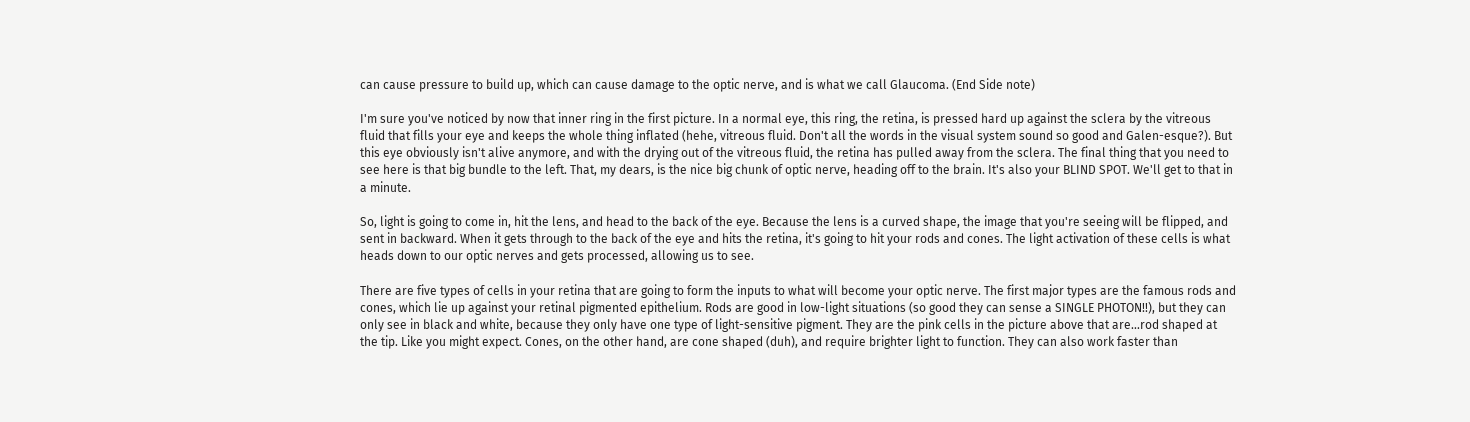can cause pressure to build up, which can cause damage to the optic nerve, and is what we call Glaucoma. (End Side note)

I'm sure you've noticed by now that inner ring in the first picture. In a normal eye, this ring, the retina, is pressed hard up against the sclera by the vitreous fluid that fills your eye and keeps the whole thing inflated (hehe, vitreous fluid. Don't all the words in the visual system sound so good and Galen-esque?). But this eye obviously isn't alive anymore, and with the drying out of the vitreous fluid, the retina has pulled away from the sclera. The final thing that you need to see here is that big bundle to the left. That, my dears, is the nice big chunk of optic nerve, heading off to the brain. It's also your BLIND SPOT. We'll get to that in a minute.

So, light is going to come in, hit the lens, and head to the back of the eye. Because the lens is a curved shape, the image that you're seeing will be flipped, and sent in backward. When it gets through to the back of the eye and hits the retina, it's going to hit your rods and cones. The light activation of these cells is what heads down to our optic nerves and gets processed, allowing us to see.

There are five types of cells in your retina that are going to form the inputs to what will become your optic nerve. The first major types are the famous rods and cones, which lie up against your retinal pigmented epithelium. Rods are good in low-light situations (so good they can sense a SINGLE PHOTON!!), but they can only see in black and white, because they only have one type of light-sensitive pigment. They are the pink cells in the picture above that are...rod shaped at the tip. Like you might expect. Cones, on the other hand, are cone shaped (duh), and require brighter light to function. They can also work faster than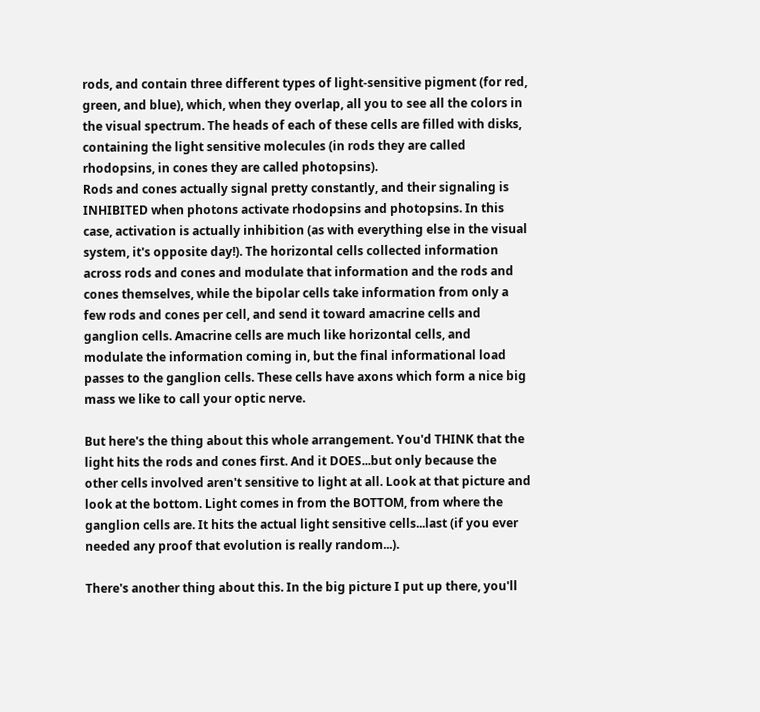rods, and contain three different types of light-sensitive pigment (for red, green, and blue), which, when they overlap, all you to see all the colors in the visual spectrum. The heads of each of these cells are filled with disks, containing the light sensitive molecules (in rods they are called rhodopsins, in cones they are called photopsins).
Rods and cones actually signal pretty constantly, and their signaling is INHIBITED when photons activate rhodopsins and photopsins. In this case, activation is actually inhibition (as with everything else in the visual system, it's opposite day!). The horizontal cells collected information across rods and cones and modulate that information and the rods and cones themselves, while the bipolar cells take information from only a few rods and cones per cell, and send it toward amacrine cells and ganglion cells. Amacrine cells are much like horizontal cells, and modulate the information coming in, but the final informational load passes to the ganglion cells. These cells have axons which form a nice big mass we like to call your optic nerve.

But here's the thing about this whole arrangement. You'd THINK that the light hits the rods and cones first. And it DOES...but only because the other cells involved aren't sensitive to light at all. Look at that picture and look at the bottom. Light comes in from the BOTTOM, from where the ganglion cells are. It hits the actual light sensitive cells...last (if you ever needed any proof that evolution is really random...).

There's another thing about this. In the big picture I put up there, you'll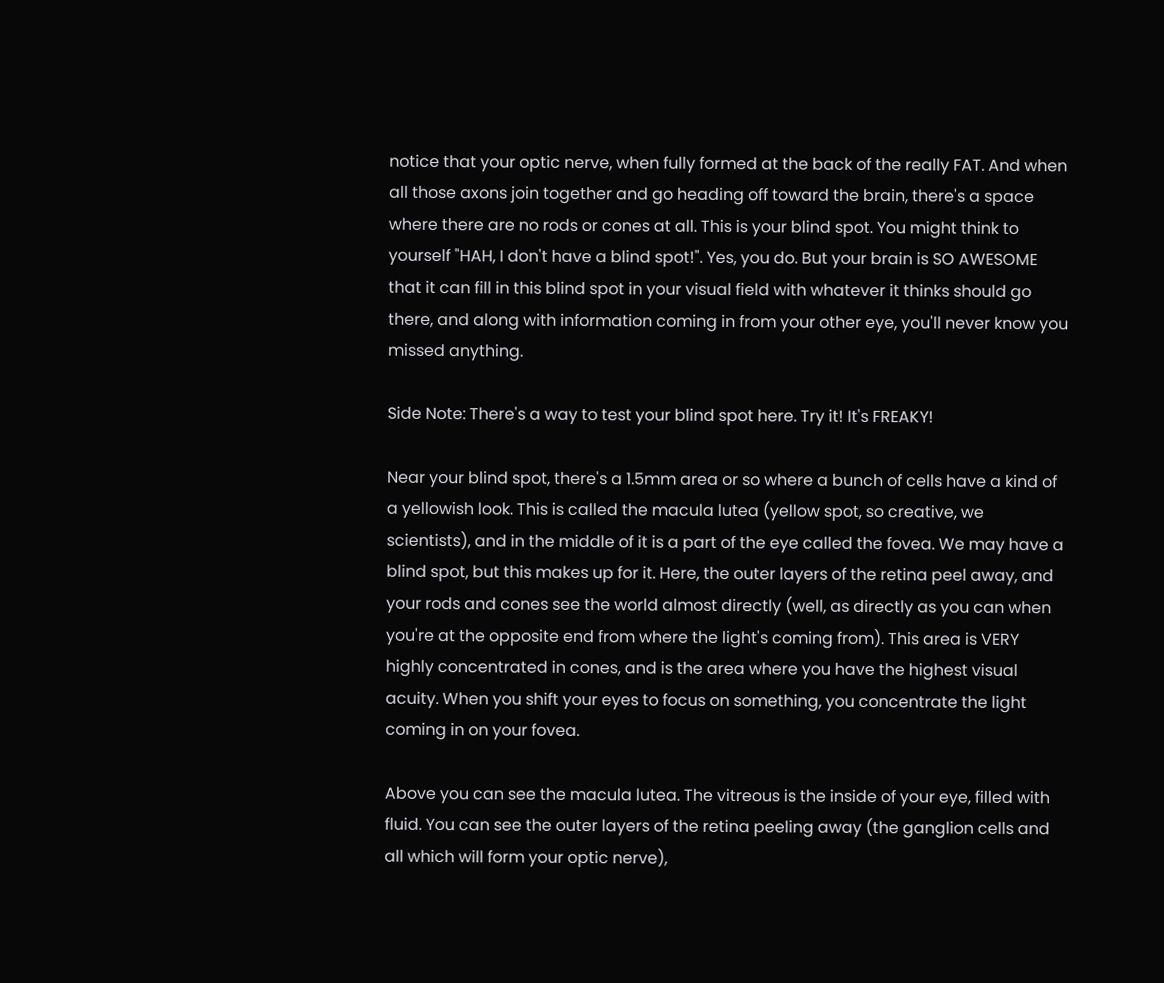notice that your optic nerve, when fully formed at the back of the really FAT. And when all those axons join together and go heading off toward the brain, there's a space where there are no rods or cones at all. This is your blind spot. You might think to yourself "HAH, I don't have a blind spot!". Yes, you do. But your brain is SO AWESOME that it can fill in this blind spot in your visual field with whatever it thinks should go there, and along with information coming in from your other eye, you'll never know you missed anything.

Side Note: There's a way to test your blind spot here. Try it! It's FREAKY!

Near your blind spot, there's a 1.5mm area or so where a bunch of cells have a kind of a yellowish look. This is called the macula lutea (yellow spot, so creative, we scientists), and in the middle of it is a part of the eye called the fovea. We may have a blind spot, but this makes up for it. Here, the outer layers of the retina peel away, and your rods and cones see the world almost directly (well, as directly as you can when you're at the opposite end from where the light's coming from). This area is VERY highly concentrated in cones, and is the area where you have the highest visual acuity. When you shift your eyes to focus on something, you concentrate the light coming in on your fovea.

Above you can see the macula lutea. The vitreous is the inside of your eye, filled with fluid. You can see the outer layers of the retina peeling away (the ganglion cells and all which will form your optic nerve),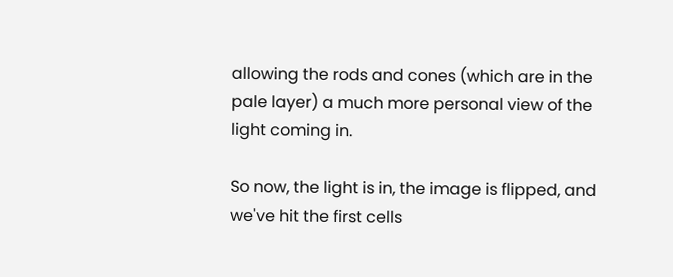allowing the rods and cones (which are in the pale layer) a much more personal view of the light coming in.

So now, the light is in, the image is flipped, and we've hit the first cells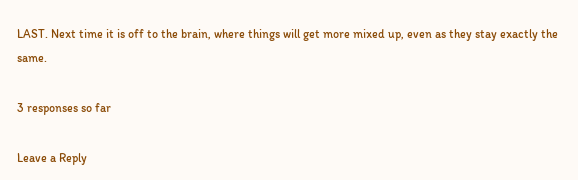LAST. Next time it is off to the brain, where things will get more mixed up, even as they stay exactly the same.

3 responses so far

Leave a Reply